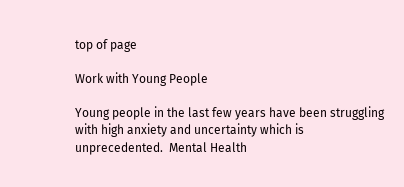top of page

Work with Young People

Young people in the last few years have been struggling with high anxiety and uncertainty which is unprecedented.  Mental Health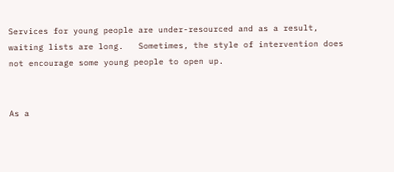Services for young people are under-resourced and as a result, waiting lists are long.   Sometimes, the style of intervention does not encourage some young people to open up.


As a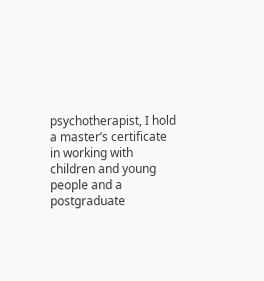psychotherapist, I hold a master’s certificate in working with children and young people and a postgraduate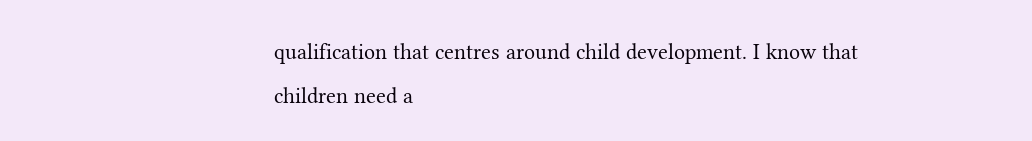qualification that centres around child development. I know that children need a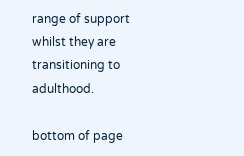range of support whilst they are transitioning to adulthood.

bottom of page